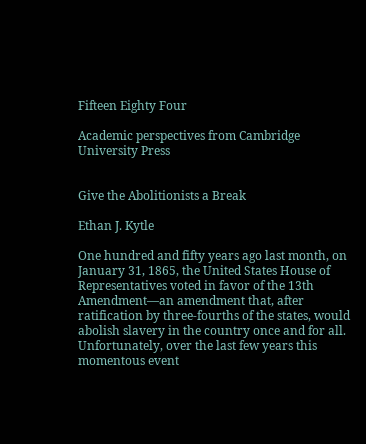Fifteen Eighty Four

Academic perspectives from Cambridge University Press


Give the Abolitionists a Break

Ethan J. Kytle

One hundred and fifty years ago last month, on January 31, 1865, the United States House of Representatives voted in favor of the 13th Amendment—an amendment that, after ratification by three-fourths of the states, would abolish slavery in the country once and for all. Unfortunately, over the last few years this momentous event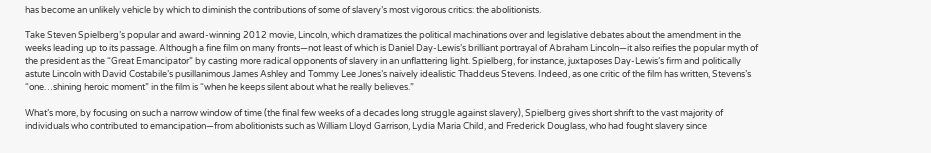has become an unlikely vehicle by which to diminish the contributions of some of slavery’s most vigorous critics: the abolitionists.

Take Steven Spielberg’s popular and award-winning 2012 movie, Lincoln, which dramatizes the political machinations over and legislative debates about the amendment in the weeks leading up to its passage. Although a fine film on many fronts—not least of which is Daniel Day-Lewis’s brilliant portrayal of Abraham Lincoln—it also reifies the popular myth of the president as the “Great Emancipator” by casting more radical opponents of slavery in an unflattering light. Spielberg, for instance, juxtaposes Day-Lewis’s firm and politically astute Lincoln with David Costabile’s pusillanimous James Ashley and Tommy Lee Jones’s naively idealistic Thaddeus Stevens. Indeed, as one critic of the film has written, Stevens’s “one…shining heroic moment” in the film is “when he keeps silent about what he really believes.”

What’s more, by focusing on such a narrow window of time (the final few weeks of a decades long struggle against slavery), Spielberg gives short shrift to the vast majority of individuals who contributed to emancipation—from abolitionists such as William Lloyd Garrison, Lydia Maria Child, and Frederick Douglass, who had fought slavery since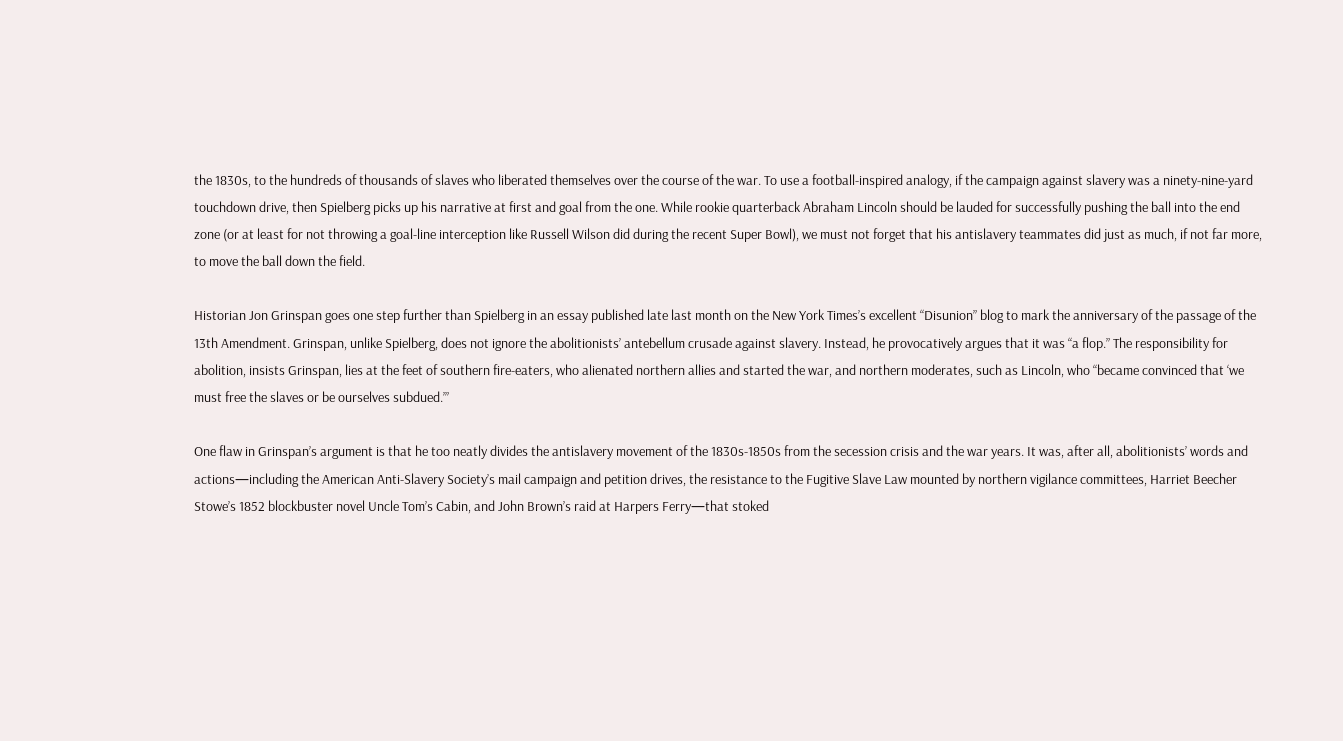the 1830s, to the hundreds of thousands of slaves who liberated themselves over the course of the war. To use a football-inspired analogy, if the campaign against slavery was a ninety-nine-yard touchdown drive, then Spielberg picks up his narrative at first and goal from the one. While rookie quarterback Abraham Lincoln should be lauded for successfully pushing the ball into the end zone (or at least for not throwing a goal-line interception like Russell Wilson did during the recent Super Bowl), we must not forget that his antislavery teammates did just as much, if not far more, to move the ball down the field.

Historian Jon Grinspan goes one step further than Spielberg in an essay published late last month on the New York Times’s excellent “Disunion” blog to mark the anniversary of the passage of the 13th Amendment. Grinspan, unlike Spielberg, does not ignore the abolitionists’ antebellum crusade against slavery. Instead, he provocatively argues that it was “a flop.” The responsibility for abolition, insists Grinspan, lies at the feet of southern fire-eaters, who alienated northern allies and started the war, and northern moderates, such as Lincoln, who “became convinced that ‘we must free the slaves or be ourselves subdued.’”

One flaw in Grinspan’s argument is that he too neatly divides the antislavery movement of the 1830s-1850s from the secession crisis and the war years. It was, after all, abolitionists’ words and actions—including the American Anti-Slavery Society’s mail campaign and petition drives, the resistance to the Fugitive Slave Law mounted by northern vigilance committees, Harriet Beecher Stowe’s 1852 blockbuster novel Uncle Tom’s Cabin, and John Brown’s raid at Harpers Ferry—that stoked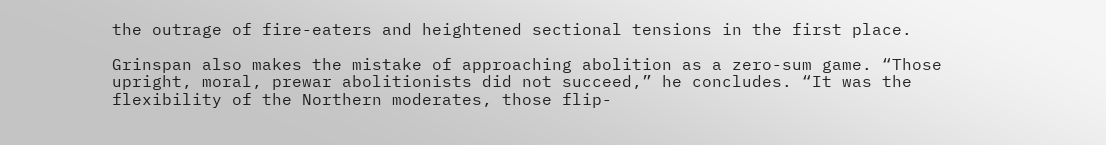the outrage of fire-eaters and heightened sectional tensions in the first place.

Grinspan also makes the mistake of approaching abolition as a zero-sum game. “Those upright, moral, prewar abolitionists did not succeed,” he concludes. “It was the flexibility of the Northern moderates, those flip-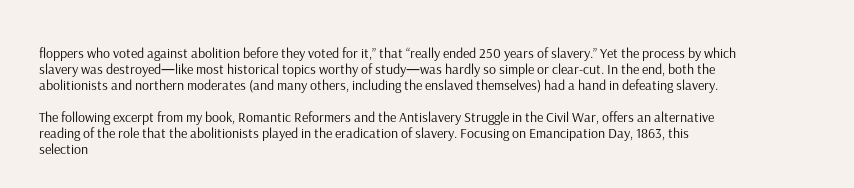floppers who voted against abolition before they voted for it,” that “really ended 250 years of slavery.” Yet the process by which slavery was destroyed—like most historical topics worthy of study—was hardly so simple or clear-cut. In the end, both the abolitionists and northern moderates (and many others, including the enslaved themselves) had a hand in defeating slavery.

The following excerpt from my book, Romantic Reformers and the Antislavery Struggle in the Civil War, offers an alternative reading of the role that the abolitionists played in the eradication of slavery. Focusing on Emancipation Day, 1863, this selection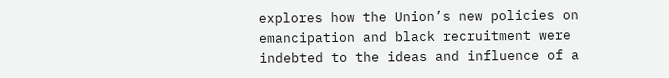explores how the Union’s new policies on emancipation and black recruitment were indebted to the ideas and influence of a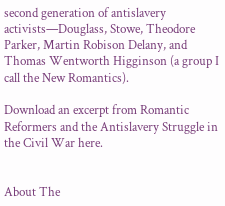second generation of antislavery activists—Douglass, Stowe, Theodore Parker, Martin Robison Delany, and Thomas Wentworth Higginson (a group I call the New Romantics).

Download an excerpt from Romantic Reformers and the Antislavery Struggle in the Civil War here.


About The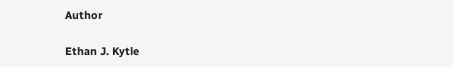Author

Ethan J. Kytle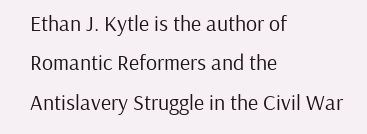Ethan J. Kytle is the author of Romantic Reformers and the Antislavery Struggle in the Civil War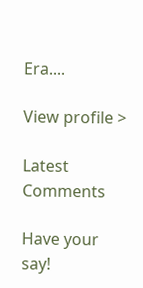Era....

View profile >

Latest Comments

Have your say!